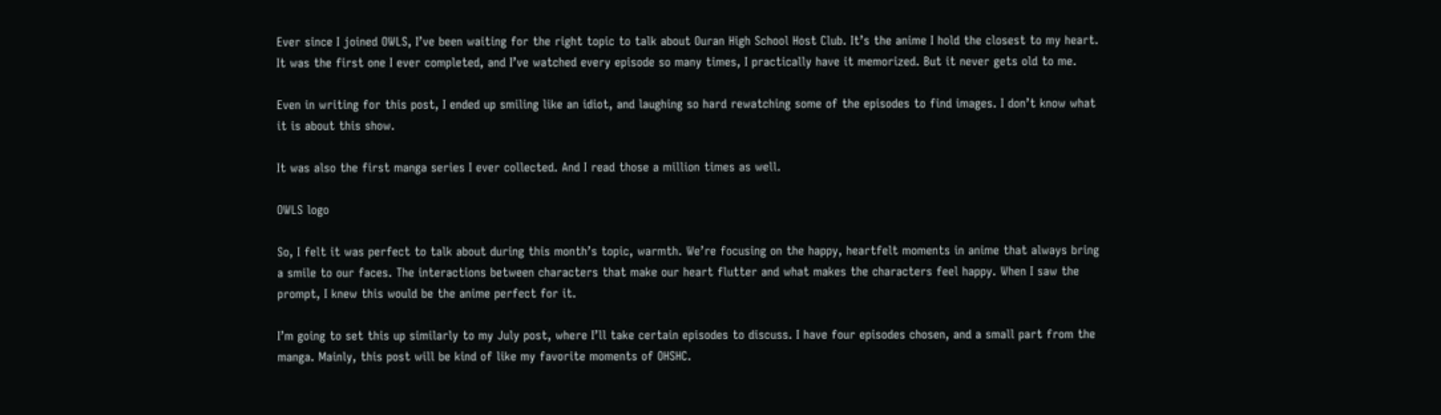Ever since I joined OWLS, I’ve been waiting for the right topic to talk about Ouran High School Host Club. It’s the anime I hold the closest to my heart. It was the first one I ever completed, and I’ve watched every episode so many times, I practically have it memorized. But it never gets old to me.

Even in writing for this post, I ended up smiling like an idiot, and laughing so hard rewatching some of the episodes to find images. I don’t know what it is about this show.

It was also the first manga series I ever collected. And I read those a million times as well.

OWLS logo

So, I felt it was perfect to talk about during this month’s topic, warmth. We’re focusing on the happy, heartfelt moments in anime that always bring a smile to our faces. The interactions between characters that make our heart flutter and what makes the characters feel happy. When I saw the prompt, I knew this would be the anime perfect for it.

I’m going to set this up similarly to my July post, where I’ll take certain episodes to discuss. I have four episodes chosen, and a small part from the manga. Mainly, this post will be kind of like my favorite moments of OHSHC.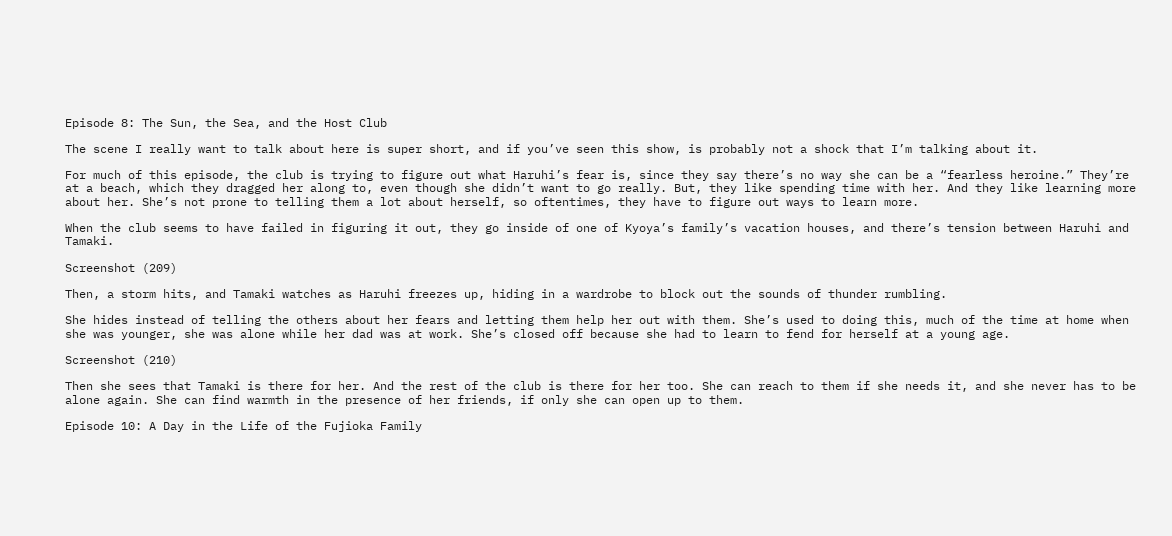Episode 8: The Sun, the Sea, and the Host Club

The scene I really want to talk about here is super short, and if you’ve seen this show, is probably not a shock that I’m talking about it.

For much of this episode, the club is trying to figure out what Haruhi’s fear is, since they say there’s no way she can be a “fearless heroine.” They’re at a beach, which they dragged her along to, even though she didn’t want to go really. But, they like spending time with her. And they like learning more about her. She’s not prone to telling them a lot about herself, so oftentimes, they have to figure out ways to learn more.

When the club seems to have failed in figuring it out, they go inside of one of Kyoya’s family’s vacation houses, and there’s tension between Haruhi and Tamaki.

Screenshot (209)

Then, a storm hits, and Tamaki watches as Haruhi freezes up, hiding in a wardrobe to block out the sounds of thunder rumbling.

She hides instead of telling the others about her fears and letting them help her out with them. She’s used to doing this, much of the time at home when she was younger, she was alone while her dad was at work. She’s closed off because she had to learn to fend for herself at a young age.

Screenshot (210)

Then she sees that Tamaki is there for her. And the rest of the club is there for her too. She can reach to them if she needs it, and she never has to be alone again. She can find warmth in the presence of her friends, if only she can open up to them.

Episode 10: A Day in the Life of the Fujioka Family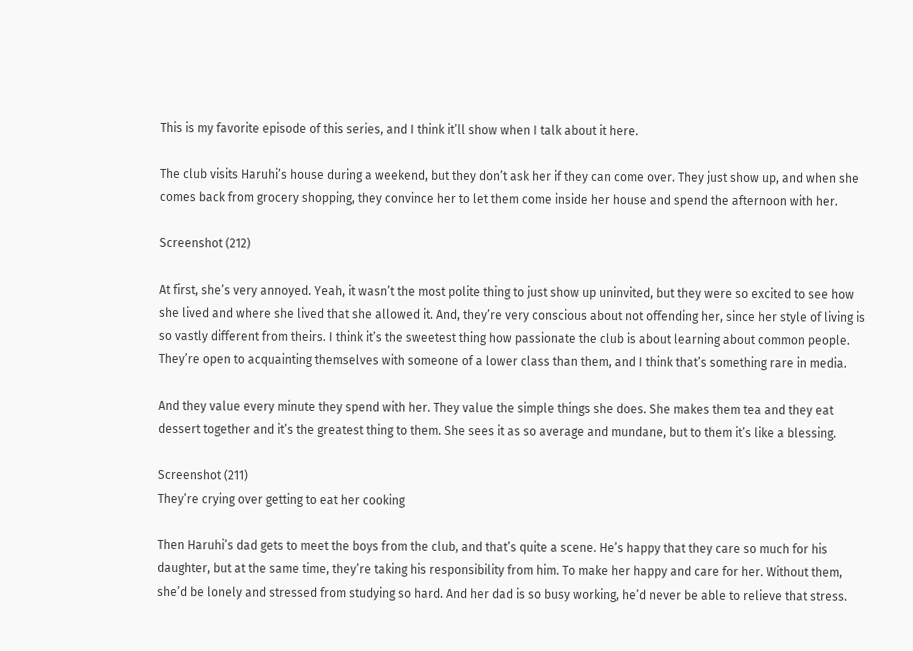This is my favorite episode of this series, and I think it’ll show when I talk about it here.

The club visits Haruhi’s house during a weekend, but they don’t ask her if they can come over. They just show up, and when she comes back from grocery shopping, they convince her to let them come inside her house and spend the afternoon with her.

Screenshot (212)

At first, she’s very annoyed. Yeah, it wasn’t the most polite thing to just show up uninvited, but they were so excited to see how she lived and where she lived that she allowed it. And, they’re very conscious about not offending her, since her style of living is so vastly different from theirs. I think it’s the sweetest thing how passionate the club is about learning about common people. They’re open to acquainting themselves with someone of a lower class than them, and I think that’s something rare in media.

And they value every minute they spend with her. They value the simple things she does. She makes them tea and they eat dessert together and it’s the greatest thing to them. She sees it as so average and mundane, but to them it’s like a blessing.

Screenshot (211)
They’re crying over getting to eat her cooking

Then Haruhi’s dad gets to meet the boys from the club, and that’s quite a scene. He’s happy that they care so much for his daughter, but at the same time, they’re taking his responsibility from him. To make her happy and care for her. Without them, she’d be lonely and stressed from studying so hard. And her dad is so busy working, he’d never be able to relieve that stress.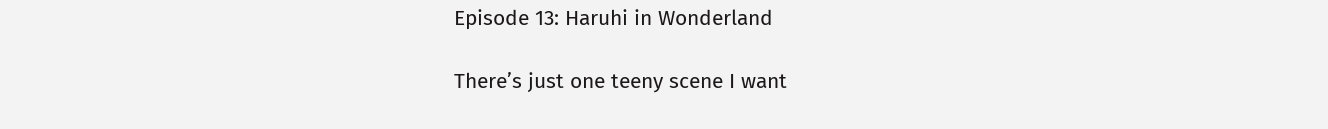Episode 13: Haruhi in Wonderland

There’s just one teeny scene I want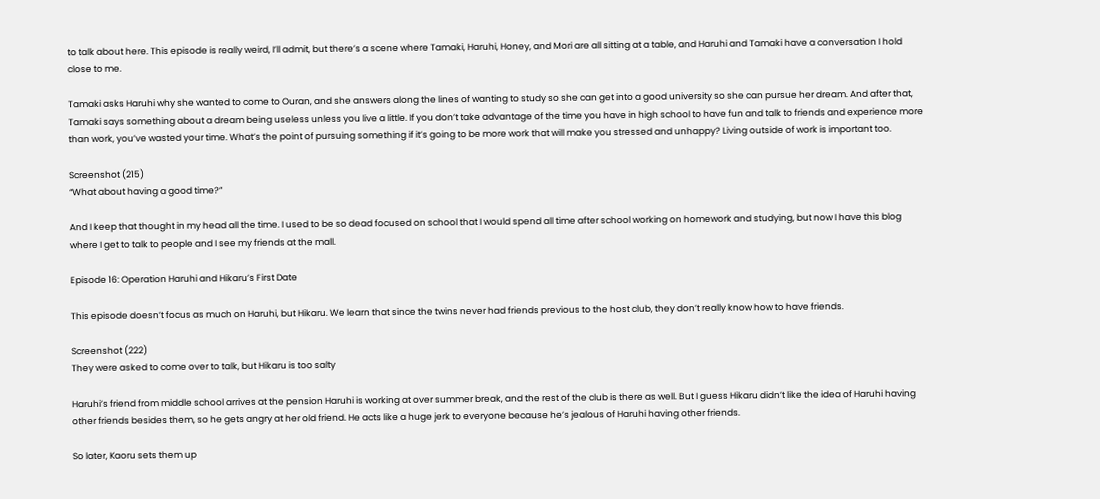to talk about here. This episode is really weird, I’ll admit, but there’s a scene where Tamaki, Haruhi, Honey, and Mori are all sitting at a table, and Haruhi and Tamaki have a conversation I hold close to me.

Tamaki asks Haruhi why she wanted to come to Ouran, and she answers along the lines of wanting to study so she can get into a good university so she can pursue her dream. And after that, Tamaki says something about a dream being useless unless you live a little. If you don’t take advantage of the time you have in high school to have fun and talk to friends and experience more than work, you’ve wasted your time. What’s the point of pursuing something if it’s going to be more work that will make you stressed and unhappy? Living outside of work is important too.

Screenshot (215)
“What about having a good time?”

And I keep that thought in my head all the time. I used to be so dead focused on school that I would spend all time after school working on homework and studying, but now I have this blog where I get to talk to people and I see my friends at the mall.

Episode 16: Operation Haruhi and Hikaru’s First Date

This episode doesn’t focus as much on Haruhi, but Hikaru. We learn that since the twins never had friends previous to the host club, they don’t really know how to have friends.

Screenshot (222)
They were asked to come over to talk, but Hikaru is too salty

Haruhi’s friend from middle school arrives at the pension Haruhi is working at over summer break, and the rest of the club is there as well. But I guess Hikaru didn’t like the idea of Haruhi having other friends besides them, so he gets angry at her old friend. He acts like a huge jerk to everyone because he’s jealous of Haruhi having other friends.

So later, Kaoru sets them up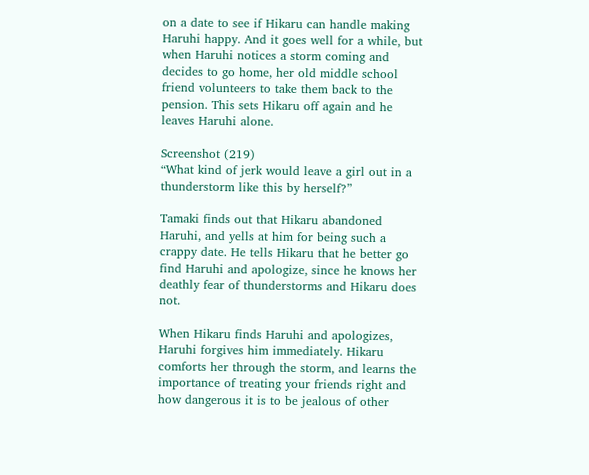on a date to see if Hikaru can handle making Haruhi happy. And it goes well for a while, but when Haruhi notices a storm coming and decides to go home, her old middle school friend volunteers to take them back to the pension. This sets Hikaru off again and he leaves Haruhi alone.

Screenshot (219)
“What kind of jerk would leave a girl out in a thunderstorm like this by herself?”

Tamaki finds out that Hikaru abandoned Haruhi, and yells at him for being such a crappy date. He tells Hikaru that he better go find Haruhi and apologize, since he knows her deathly fear of thunderstorms and Hikaru does not.

When Hikaru finds Haruhi and apologizes, Haruhi forgives him immediately. Hikaru comforts her through the storm, and learns the importance of treating your friends right and how dangerous it is to be jealous of other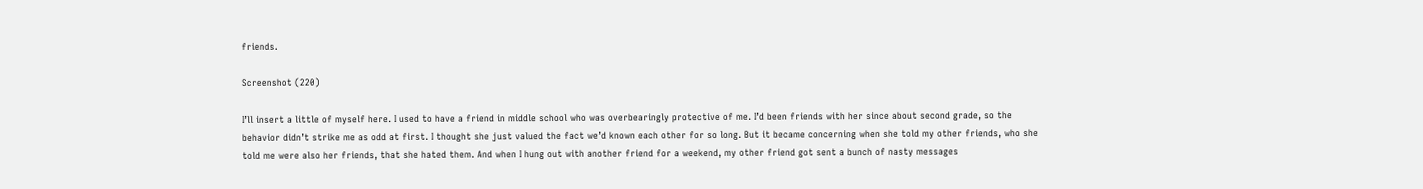friends.

Screenshot (220)

I’ll insert a little of myself here. I used to have a friend in middle school who was overbearingly protective of me. I’d been friends with her since about second grade, so the behavior didn’t strike me as odd at first. I thought she just valued the fact we’d known each other for so long. But it became concerning when she told my other friends, who she told me were also her friends, that she hated them. And when I hung out with another friend for a weekend, my other friend got sent a bunch of nasty messages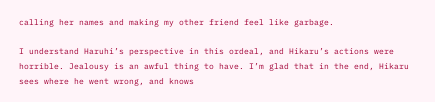calling her names and making my other friend feel like garbage.

I understand Haruhi’s perspective in this ordeal, and Hikaru’s actions were horrible. Jealousy is an awful thing to have. I’m glad that in the end, Hikaru sees where he went wrong, and knows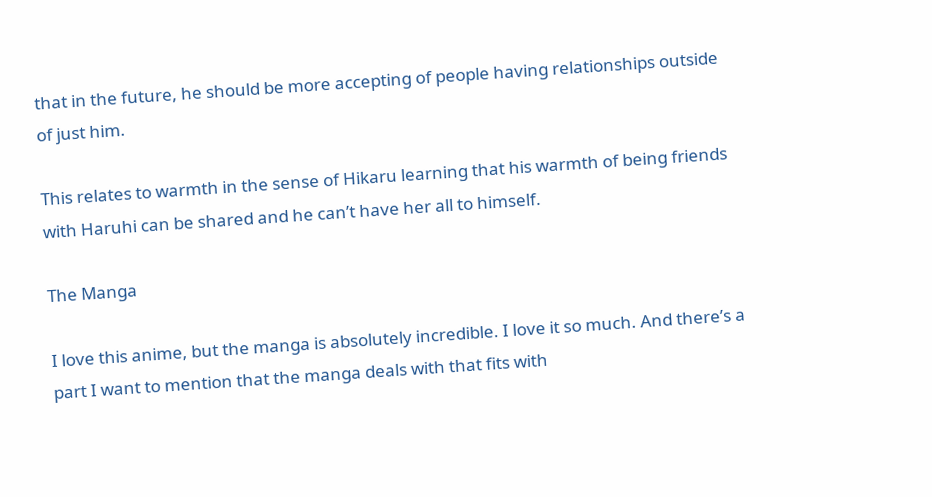that in the future, he should be more accepting of people having relationships outside of just him.

This relates to warmth in the sense of Hikaru learning that his warmth of being friends with Haruhi can be shared and he can’t have her all to himself.

The Manga

I love this anime, but the manga is absolutely incredible. I love it so much. And there’s a part I want to mention that the manga deals with that fits with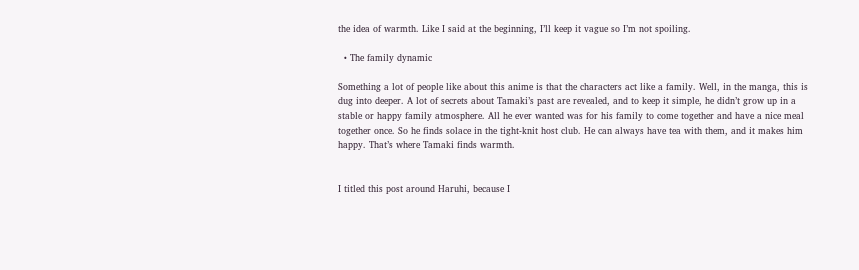the idea of warmth. Like I said at the beginning, I’ll keep it vague so I’m not spoiling.

  • The family dynamic

Something a lot of people like about this anime is that the characters act like a family. Well, in the manga, this is dug into deeper. A lot of secrets about Tamaki’s past are revealed, and to keep it simple, he didn’t grow up in a stable or happy family atmosphere. All he ever wanted was for his family to come together and have a nice meal together once. So he finds solace in the tight-knit host club. He can always have tea with them, and it makes him happy. That’s where Tamaki finds warmth.


I titled this post around Haruhi, because I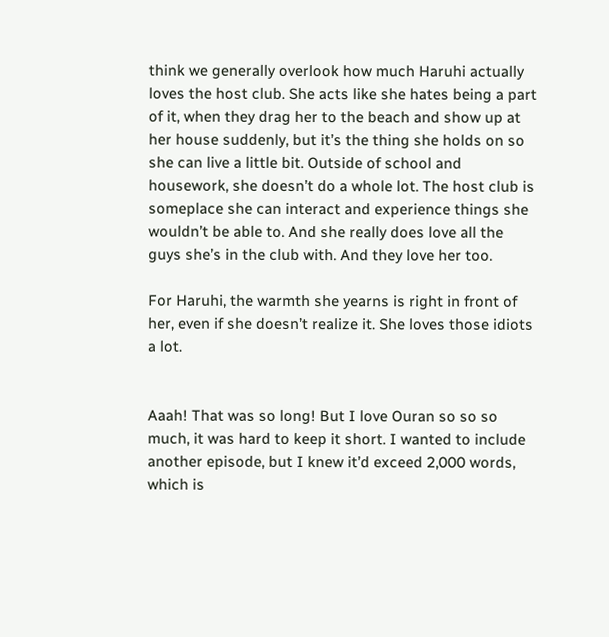think we generally overlook how much Haruhi actually loves the host club. She acts like she hates being a part of it, when they drag her to the beach and show up at her house suddenly, but it’s the thing she holds on so she can live a little bit. Outside of school and housework, she doesn’t do a whole lot. The host club is someplace she can interact and experience things she wouldn’t be able to. And she really does love all the guys she’s in the club with. And they love her too.

For Haruhi, the warmth she yearns is right in front of her, even if she doesn’t realize it. She loves those idiots a lot.


Aaah! That was so long! But I love Ouran so so so much, it was hard to keep it short. I wanted to include another episode, but I knew it’d exceed 2,000 words, which is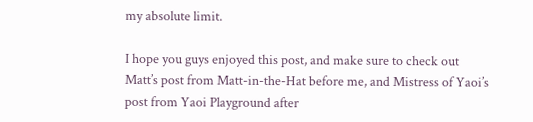my absolute limit.

I hope you guys enjoyed this post, and make sure to check out Matt’s post from Matt-in-the-Hat before me, and Mistress of Yaoi’s post from Yaoi Playground after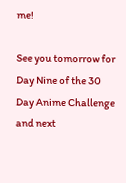me!

See you tomorrow for Day Nine of the 30 Day Anime Challenge and next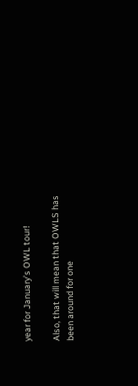year for January’s OWL tour!

Also, that will mean that OWLS has been around for one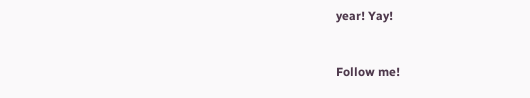year! Yay!


Follow me!